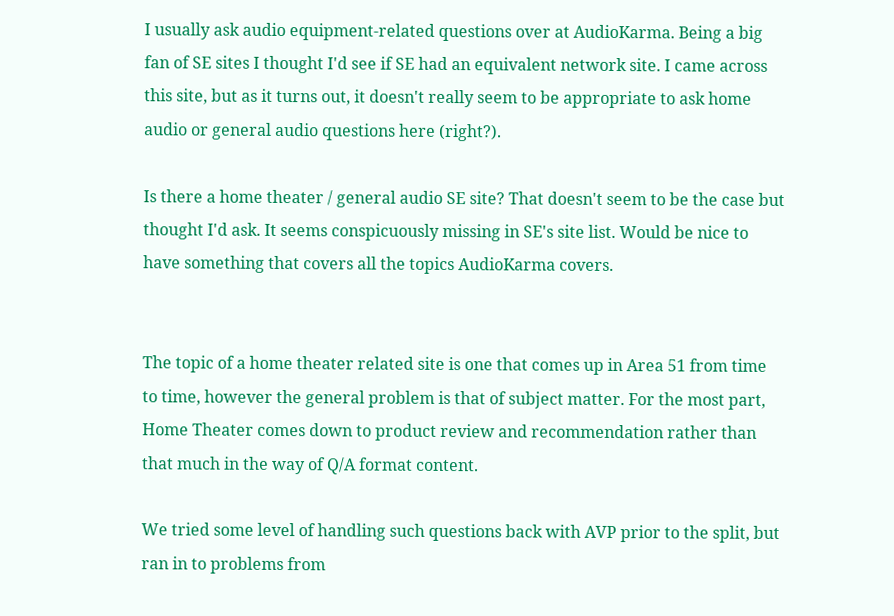I usually ask audio equipment-related questions over at AudioKarma. Being a big fan of SE sites I thought I'd see if SE had an equivalent network site. I came across this site, but as it turns out, it doesn't really seem to be appropriate to ask home audio or general audio questions here (right?).

Is there a home theater / general audio SE site? That doesn't seem to be the case but thought I'd ask. It seems conspicuously missing in SE's site list. Would be nice to have something that covers all the topics AudioKarma covers.


The topic of a home theater related site is one that comes up in Area 51 from time to time, however the general problem is that of subject matter. For the most part, Home Theater comes down to product review and recommendation rather than that much in the way of Q/A format content.

We tried some level of handling such questions back with AVP prior to the split, but ran in to problems from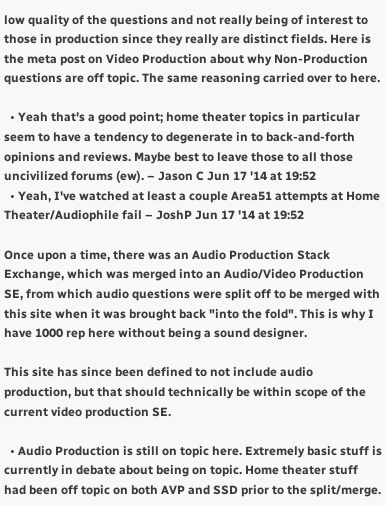low quality of the questions and not really being of interest to those in production since they really are distinct fields. Here is the meta post on Video Production about why Non-Production questions are off topic. The same reasoning carried over to here.

  • Yeah that's a good point; home theater topics in particular seem to have a tendency to degenerate in to back-and-forth opinions and reviews. Maybe best to leave those to all those uncivilized forums (ew). – Jason C Jun 17 '14 at 19:52
  • Yeah, I've watched at least a couple Area51 attempts at Home Theater/Audiophile fail – JoshP Jun 17 '14 at 19:52

Once upon a time, there was an Audio Production Stack Exchange, which was merged into an Audio/Video Production SE, from which audio questions were split off to be merged with this site when it was brought back "into the fold". This is why I have 1000 rep here without being a sound designer.

This site has since been defined to not include audio production, but that should technically be within scope of the current video production SE.

  • Audio Production is still on topic here. Extremely basic stuff is currently in debate about being on topic. Home theater stuff had been off topic on both AVP and SSD prior to the split/merge.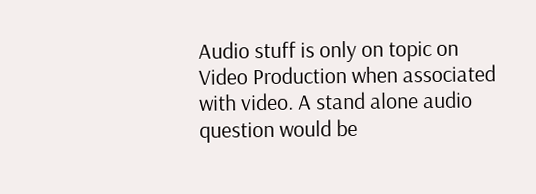Audio stuff is only on topic on Video Production when associated with video. A stand alone audio question would be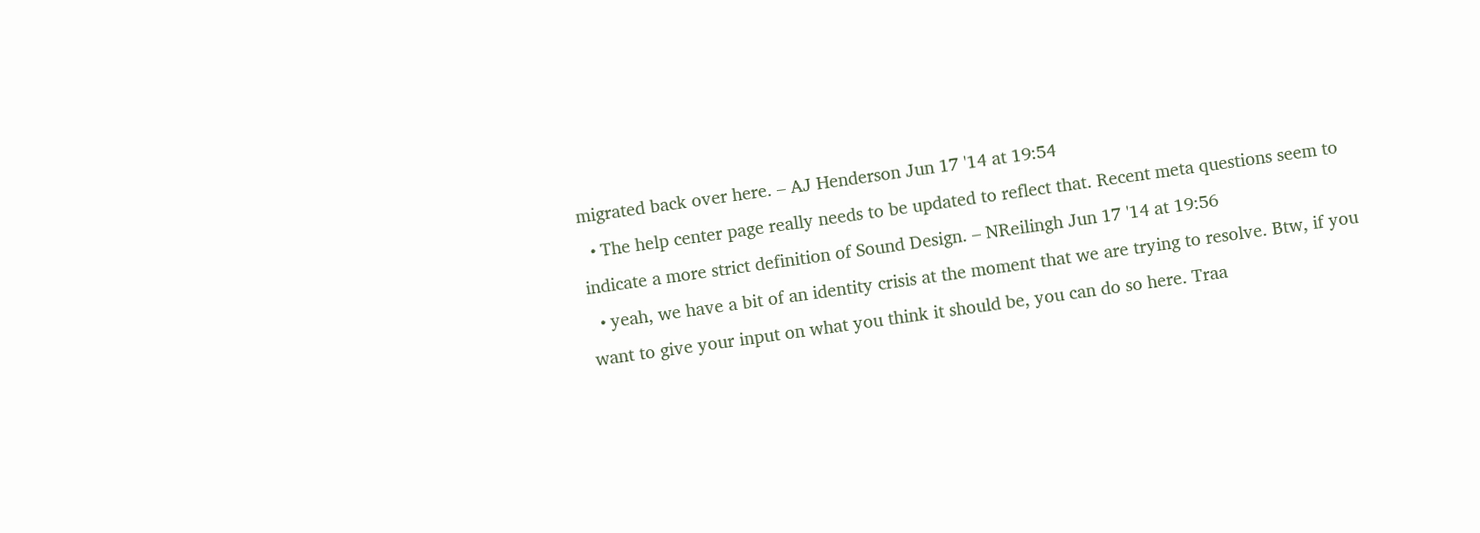migrated back over here. – AJ Henderson Jun 17 '14 at 19:54
  • The help center page really needs to be updated to reflect that. Recent meta questions seem to indicate a more strict definition of Sound Design. – NReilingh Jun 17 '14 at 19:56
  • yeah, we have a bit of an identity crisis at the moment that we are trying to resolve. Btw, if you want to give your input on what you think it should be, you can do so here. Traa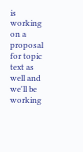is working on a proposal for topic text as well and we'll be working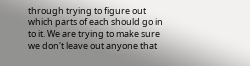through trying to figure out which parts of each should go in to it. We are trying to make sure we don't leave out anyone that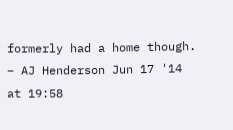formerly had a home though. – AJ Henderson Jun 17 '14 at 19:58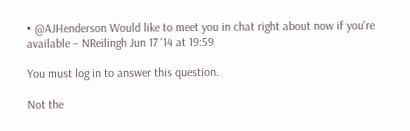• @AJHenderson Would like to meet you in chat right about now if you're available – NReilingh Jun 17 '14 at 19:59

You must log in to answer this question.

Not the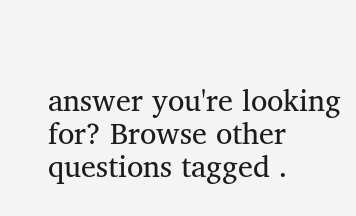answer you're looking for? Browse other questions tagged .